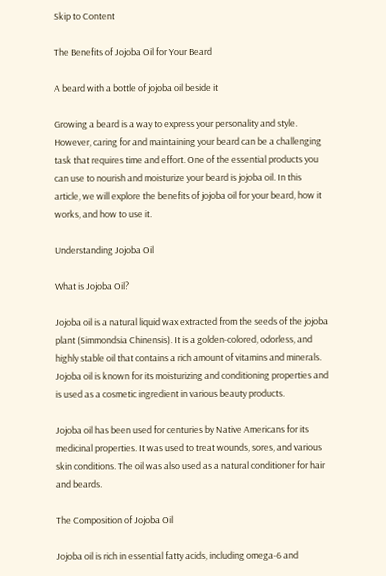Skip to Content

The Benefits of Jojoba Oil for Your Beard

A beard with a bottle of jojoba oil beside it

Growing a beard is a way to express your personality and style. However, caring for and maintaining your beard can be a challenging task that requires time and effort. One of the essential products you can use to nourish and moisturize your beard is jojoba oil. In this article, we will explore the benefits of jojoba oil for your beard, how it works, and how to use it.

Understanding Jojoba Oil

What is Jojoba Oil?

Jojoba oil is a natural liquid wax extracted from the seeds of the jojoba plant (Simmondsia Chinensis). It is a golden-colored, odorless, and highly stable oil that contains a rich amount of vitamins and minerals. Jojoba oil is known for its moisturizing and conditioning properties and is used as a cosmetic ingredient in various beauty products.

Jojoba oil has been used for centuries by Native Americans for its medicinal properties. It was used to treat wounds, sores, and various skin conditions. The oil was also used as a natural conditioner for hair and beards.

The Composition of Jojoba Oil

Jojoba oil is rich in essential fatty acids, including omega-6 and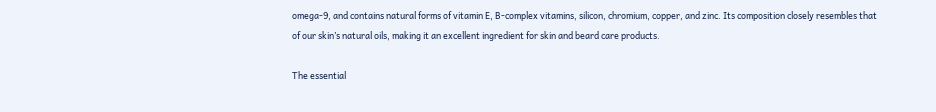omega-9, and contains natural forms of vitamin E, B-complex vitamins, silicon, chromium, copper, and zinc. Its composition closely resembles that of our skin’s natural oils, making it an excellent ingredient for skin and beard care products.

The essential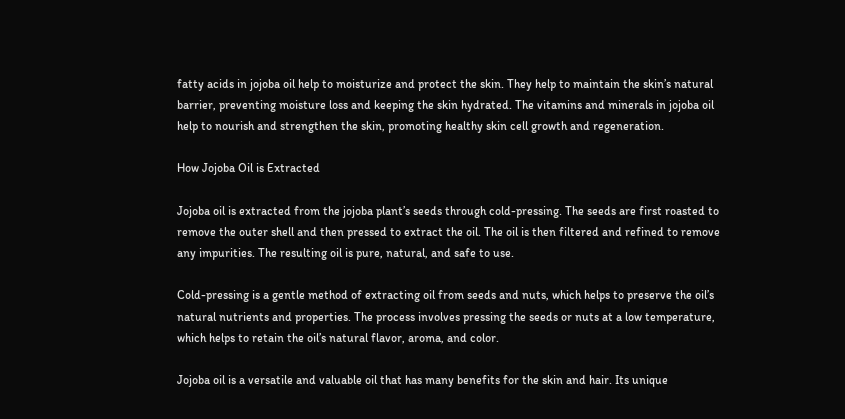fatty acids in jojoba oil help to moisturize and protect the skin. They help to maintain the skin’s natural barrier, preventing moisture loss and keeping the skin hydrated. The vitamins and minerals in jojoba oil help to nourish and strengthen the skin, promoting healthy skin cell growth and regeneration.

How Jojoba Oil is Extracted

Jojoba oil is extracted from the jojoba plant’s seeds through cold-pressing. The seeds are first roasted to remove the outer shell and then pressed to extract the oil. The oil is then filtered and refined to remove any impurities. The resulting oil is pure, natural, and safe to use.

Cold-pressing is a gentle method of extracting oil from seeds and nuts, which helps to preserve the oil’s natural nutrients and properties. The process involves pressing the seeds or nuts at a low temperature, which helps to retain the oil’s natural flavor, aroma, and color.

Jojoba oil is a versatile and valuable oil that has many benefits for the skin and hair. Its unique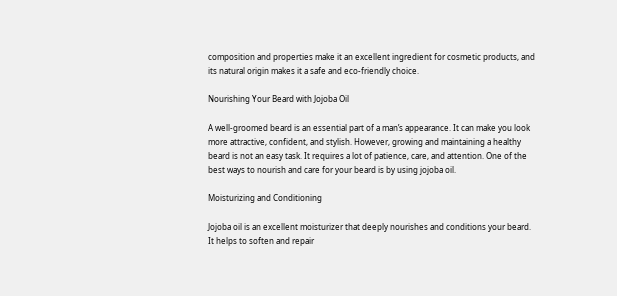composition and properties make it an excellent ingredient for cosmetic products, and its natural origin makes it a safe and eco-friendly choice.

Nourishing Your Beard with Jojoba Oil

A well-groomed beard is an essential part of a man’s appearance. It can make you look more attractive, confident, and stylish. However, growing and maintaining a healthy beard is not an easy task. It requires a lot of patience, care, and attention. One of the best ways to nourish and care for your beard is by using jojoba oil.

Moisturizing and Conditioning

Jojoba oil is an excellent moisturizer that deeply nourishes and conditions your beard. It helps to soften and repair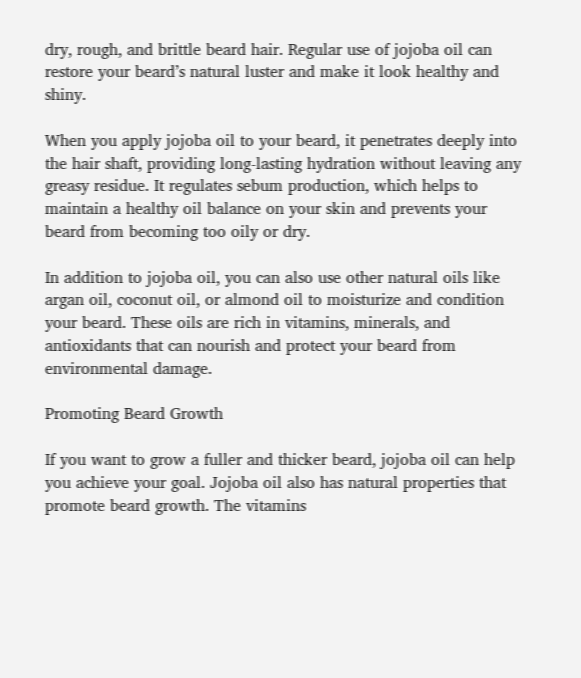dry, rough, and brittle beard hair. Regular use of jojoba oil can restore your beard’s natural luster and make it look healthy and shiny.

When you apply jojoba oil to your beard, it penetrates deeply into the hair shaft, providing long-lasting hydration without leaving any greasy residue. It regulates sebum production, which helps to maintain a healthy oil balance on your skin and prevents your beard from becoming too oily or dry.

In addition to jojoba oil, you can also use other natural oils like argan oil, coconut oil, or almond oil to moisturize and condition your beard. These oils are rich in vitamins, minerals, and antioxidants that can nourish and protect your beard from environmental damage.

Promoting Beard Growth

If you want to grow a fuller and thicker beard, jojoba oil can help you achieve your goal. Jojoba oil also has natural properties that promote beard growth. The vitamins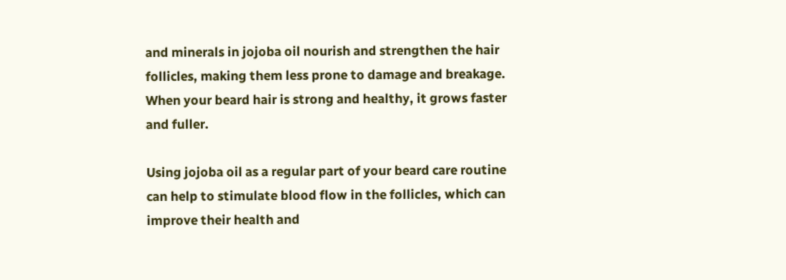and minerals in jojoba oil nourish and strengthen the hair follicles, making them less prone to damage and breakage. When your beard hair is strong and healthy, it grows faster and fuller.

Using jojoba oil as a regular part of your beard care routine can help to stimulate blood flow in the follicles, which can improve their health and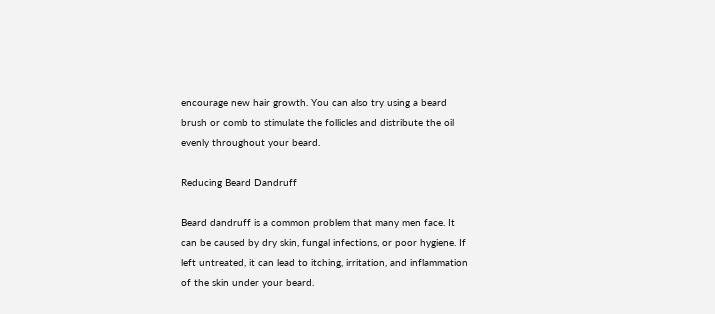encourage new hair growth. You can also try using a beard brush or comb to stimulate the follicles and distribute the oil evenly throughout your beard.

Reducing Beard Dandruff

Beard dandruff is a common problem that many men face. It can be caused by dry skin, fungal infections, or poor hygiene. If left untreated, it can lead to itching, irritation, and inflammation of the skin under your beard.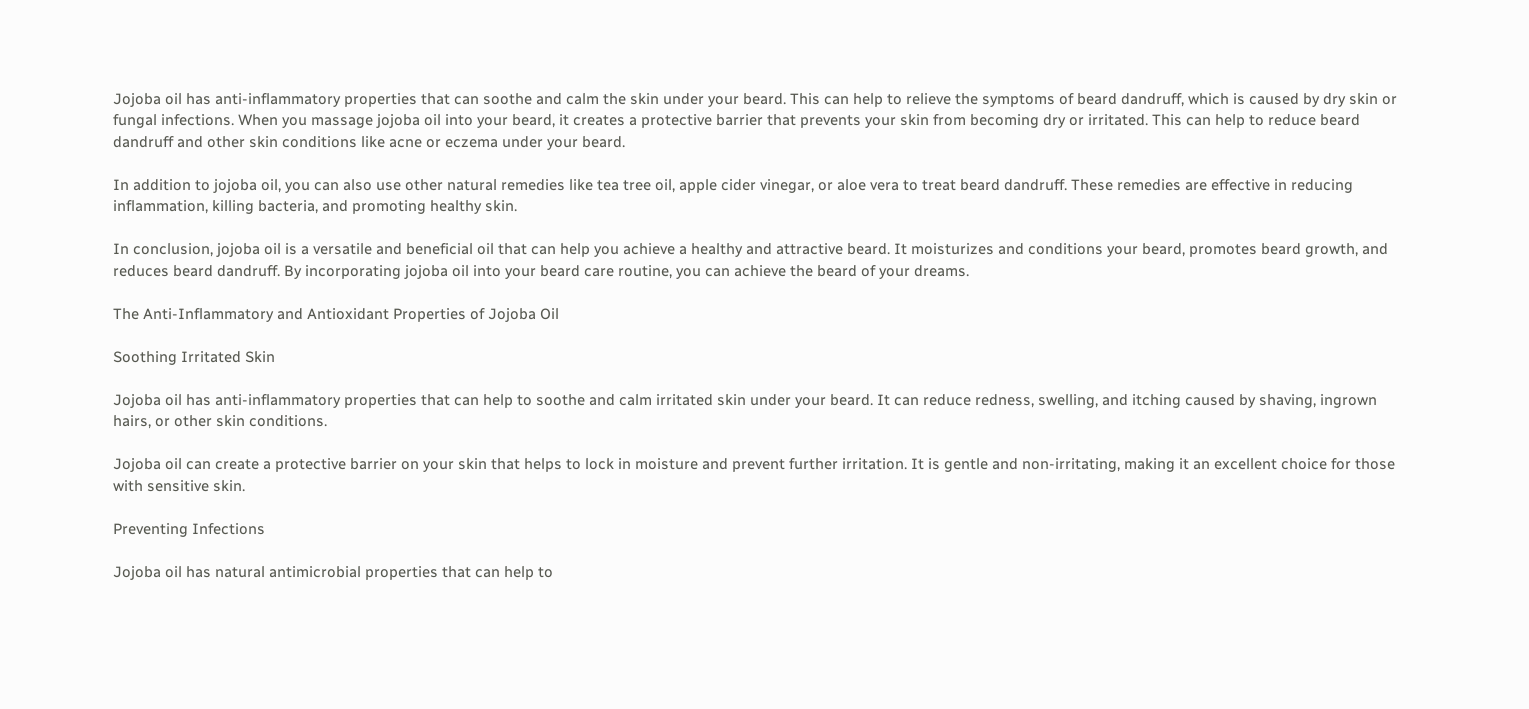Jojoba oil has anti-inflammatory properties that can soothe and calm the skin under your beard. This can help to relieve the symptoms of beard dandruff, which is caused by dry skin or fungal infections. When you massage jojoba oil into your beard, it creates a protective barrier that prevents your skin from becoming dry or irritated. This can help to reduce beard dandruff and other skin conditions like acne or eczema under your beard.

In addition to jojoba oil, you can also use other natural remedies like tea tree oil, apple cider vinegar, or aloe vera to treat beard dandruff. These remedies are effective in reducing inflammation, killing bacteria, and promoting healthy skin.

In conclusion, jojoba oil is a versatile and beneficial oil that can help you achieve a healthy and attractive beard. It moisturizes and conditions your beard, promotes beard growth, and reduces beard dandruff. By incorporating jojoba oil into your beard care routine, you can achieve the beard of your dreams.

The Anti-Inflammatory and Antioxidant Properties of Jojoba Oil

Soothing Irritated Skin

Jojoba oil has anti-inflammatory properties that can help to soothe and calm irritated skin under your beard. It can reduce redness, swelling, and itching caused by shaving, ingrown hairs, or other skin conditions.

Jojoba oil can create a protective barrier on your skin that helps to lock in moisture and prevent further irritation. It is gentle and non-irritating, making it an excellent choice for those with sensitive skin.

Preventing Infections

Jojoba oil has natural antimicrobial properties that can help to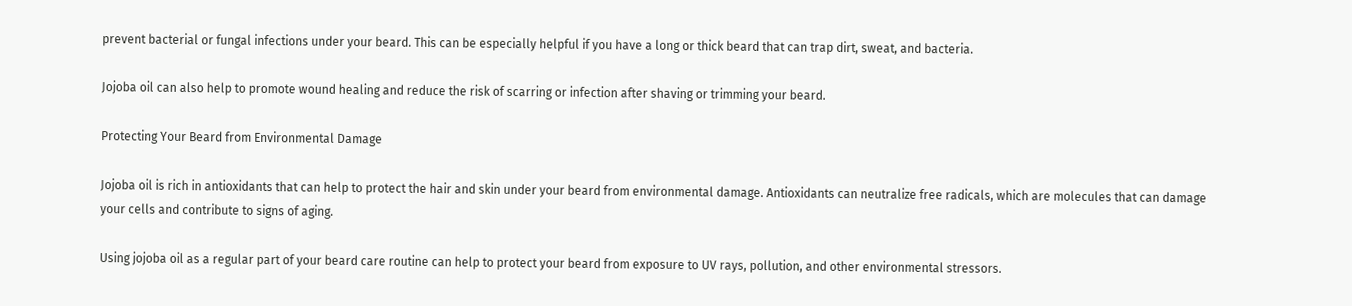prevent bacterial or fungal infections under your beard. This can be especially helpful if you have a long or thick beard that can trap dirt, sweat, and bacteria.

Jojoba oil can also help to promote wound healing and reduce the risk of scarring or infection after shaving or trimming your beard.

Protecting Your Beard from Environmental Damage

Jojoba oil is rich in antioxidants that can help to protect the hair and skin under your beard from environmental damage. Antioxidants can neutralize free radicals, which are molecules that can damage your cells and contribute to signs of aging.

Using jojoba oil as a regular part of your beard care routine can help to protect your beard from exposure to UV rays, pollution, and other environmental stressors.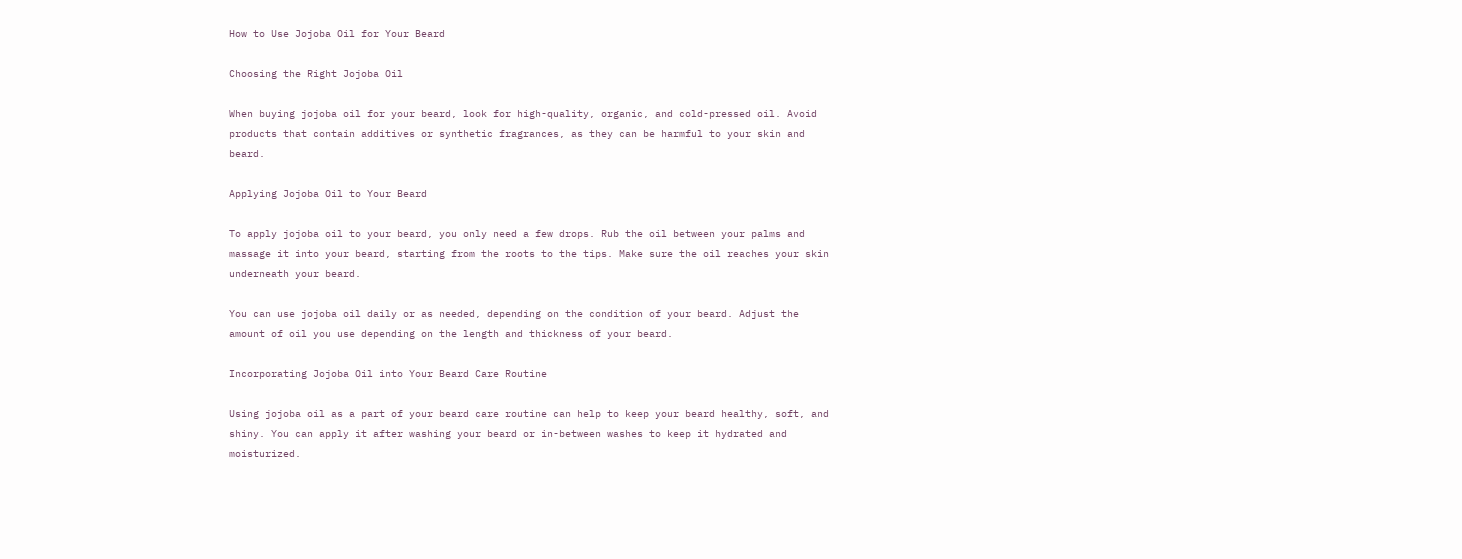How to Use Jojoba Oil for Your Beard

Choosing the Right Jojoba Oil

When buying jojoba oil for your beard, look for high-quality, organic, and cold-pressed oil. Avoid products that contain additives or synthetic fragrances, as they can be harmful to your skin and beard.

Applying Jojoba Oil to Your Beard

To apply jojoba oil to your beard, you only need a few drops. Rub the oil between your palms and massage it into your beard, starting from the roots to the tips. Make sure the oil reaches your skin underneath your beard.

You can use jojoba oil daily or as needed, depending on the condition of your beard. Adjust the amount of oil you use depending on the length and thickness of your beard.

Incorporating Jojoba Oil into Your Beard Care Routine

Using jojoba oil as a part of your beard care routine can help to keep your beard healthy, soft, and shiny. You can apply it after washing your beard or in-between washes to keep it hydrated and moisturized.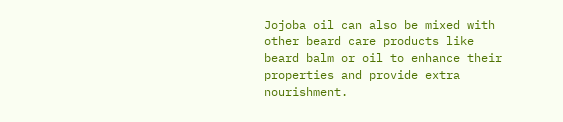Jojoba oil can also be mixed with other beard care products like beard balm or oil to enhance their properties and provide extra nourishment.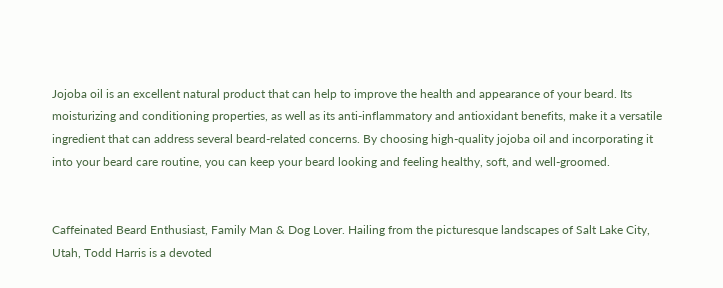Jojoba oil is an excellent natural product that can help to improve the health and appearance of your beard. Its moisturizing and conditioning properties, as well as its anti-inflammatory and antioxidant benefits, make it a versatile ingredient that can address several beard-related concerns. By choosing high-quality jojoba oil and incorporating it into your beard care routine, you can keep your beard looking and feeling healthy, soft, and well-groomed.


Caffeinated Beard Enthusiast, Family Man & Dog Lover. Hailing from the picturesque landscapes of Salt Lake City, Utah, Todd Harris is a devoted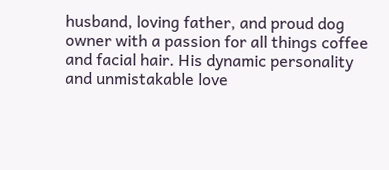husband, loving father, and proud dog owner with a passion for all things coffee and facial hair. His dynamic personality and unmistakable love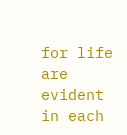for life are evident in each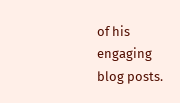of his engaging blog posts.